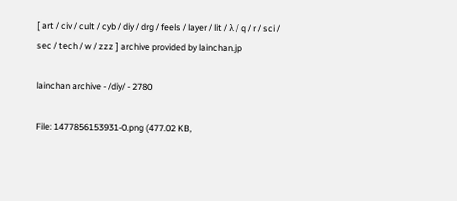[ art / civ / cult / cyb / diy / drg / feels / layer / lit / λ / q / r / sci / sec / tech / w / zzz ] archive provided by lainchan.jp

lainchan archive - /diy/ - 2780

File: 1477856153931-0.png (477.02 KB,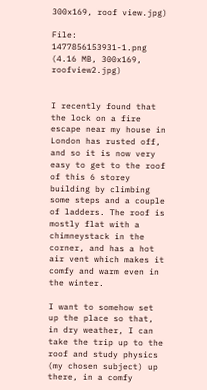300x169, roof view.jpg)

File: 1477856153931-1.png (4.16 MB, 300x169, roofview2.jpg)


I recently found that the lock on a fire escape near my house in London has rusted off, and so it is now very easy to get to the roof of this 6 storey building by climbing some steps and a couple of ladders. The roof is mostly flat with a chimneystack in the corner, and has a hot air vent which makes it comfy and warm even in the winter.

I want to somehow set up the place so that, in dry weather, I can take the trip up to the roof and study physics (my chosen subject) up there, in a comfy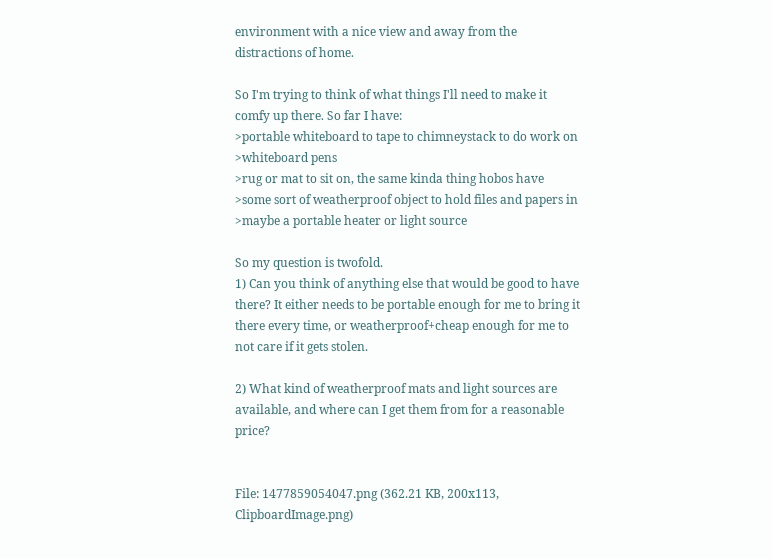environment with a nice view and away from the distractions of home.

So I'm trying to think of what things I'll need to make it comfy up there. So far I have:
>portable whiteboard to tape to chimneystack to do work on
>whiteboard pens
>rug or mat to sit on, the same kinda thing hobos have
>some sort of weatherproof object to hold files and papers in
>maybe a portable heater or light source

So my question is twofold.
1) Can you think of anything else that would be good to have there? It either needs to be portable enough for me to bring it there every time, or weatherproof+cheap enough for me to not care if it gets stolen.

2) What kind of weatherproof mats and light sources are available, and where can I get them from for a reasonable price?


File: 1477859054047.png (362.21 KB, 200x113, ClipboardImage.png)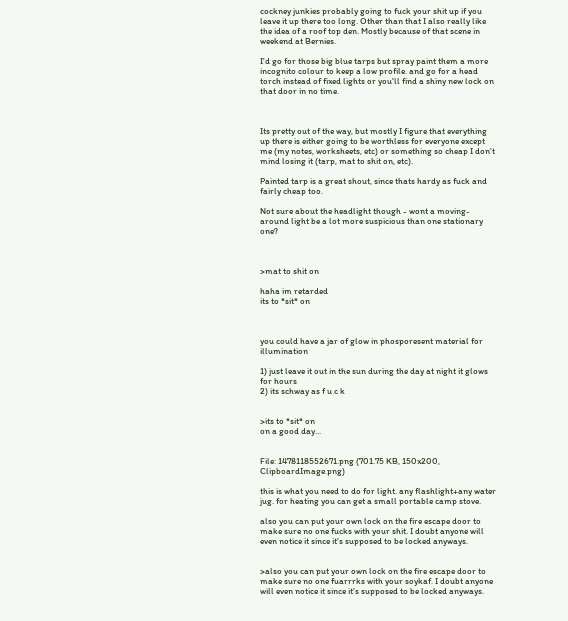cockney junkies probably going to fuck your shit up if you leave it up there too long. Other than that I also really like the idea of a roof top den. Mostly because of that scene in weekend at Bernies.

I'd go for those big blue tarps but spray paint them a more incognito colour to keep a low profile. and go for a head torch instead of fixed lights or you'll find a shiny new lock on that door in no time.



Its pretty out of the way, but mostly I figure that everything up there is either going to be worthless for everyone except me (my notes, worksheets, etc) or something so cheap I don't mind losing it (tarp, mat to shit on, etc).

Painted tarp is a great shout, since thats hardy as fuck and fairly cheap too.

Not sure about the headlight though - wont a moving-around light be a lot more suspicious than one stationary one?



>mat to shit on

haha im retarded
its to *sit* on



you could have a jar of glow in phosporesent material for illumination

1) just leave it out in the sun during the day at night it glows for hours
2) its schway as f u c k


>its to *sit* on
on a good day...


File: 1478118552671.png (701.75 KB, 150x200, ClipboardImage.png)

this is what you need to do for light. any flashlight+any water jug. for heating you can get a small portable camp stove.

also you can put your own lock on the fire escape door to make sure no one fucks with your shit. I doubt anyone will even notice it since it's supposed to be locked anyways.


>also you can put your own lock on the fire escape door to make sure no one fuarrrks with your soykaf. I doubt anyone will even notice it since it's supposed to be locked anyways.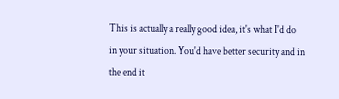This is actually a really good idea, it's what I'd do in your situation. You'd have better security and in the end it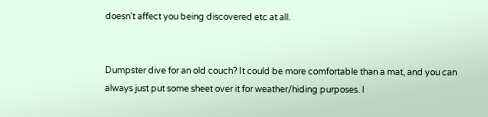doesn't affect you being discovered etc at all.


Dumpster dive for an old couch? It could be more comfortable than a mat, and you can always just put some sheet over it for weather/hiding purposes. I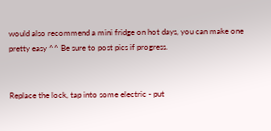would also recommend a mini fridge on hot days, you can make one pretty easy ^^ Be sure to post pics if progress.


Replace the lock, tap into some electric - put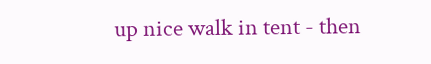up nice walk in tent - then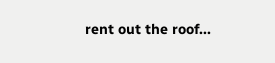rent out the roof...